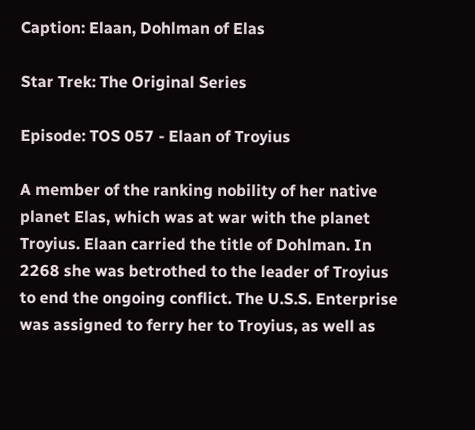Caption: Elaan, Dohlman of Elas

Star Trek: The Original Series

Episode: TOS 057 - Elaan of Troyius

A member of the ranking nobility of her native planet Elas, which was at war with the planet Troyius. Elaan carried the title of Dohlman. In 2268 she was betrothed to the leader of Troyius to end the ongoing conflict. The U.S.S. Enterprise was assigned to ferry her to Troyius, as well as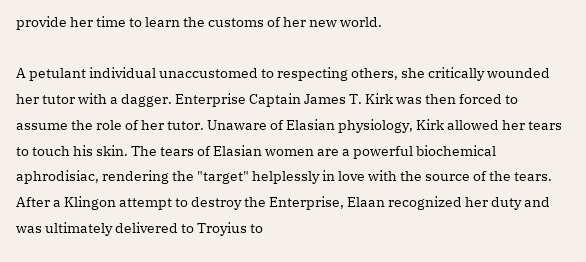provide her time to learn the customs of her new world.

A petulant individual unaccustomed to respecting others, she critically wounded her tutor with a dagger. Enterprise Captain James T. Kirk was then forced to assume the role of her tutor. Unaware of Elasian physiology, Kirk allowed her tears to touch his skin. The tears of Elasian women are a powerful biochemical aphrodisiac, rendering the "target" helplessly in love with the source of the tears. After a Klingon attempt to destroy the Enterprise, Elaan recognized her duty and was ultimately delivered to Troyius to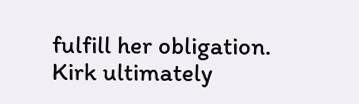fulfill her obligation. Kirk ultimately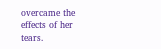overcame the effects of her tears.